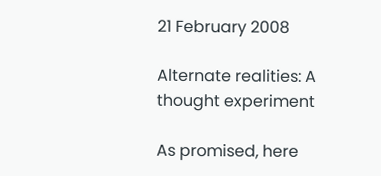21 February 2008

Alternate realities: A thought experiment

As promised, here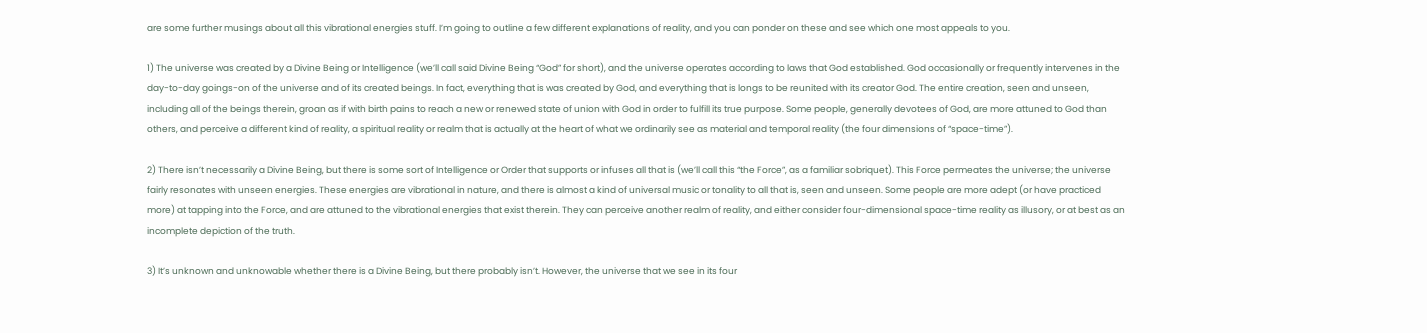are some further musings about all this vibrational energies stuff. I’m going to outline a few different explanations of reality, and you can ponder on these and see which one most appeals to you.

1) The universe was created by a Divine Being or Intelligence (we’ll call said Divine Being “God” for short), and the universe operates according to laws that God established. God occasionally or frequently intervenes in the day-to-day goings-on of the universe and of its created beings. In fact, everything that is was created by God, and everything that is longs to be reunited with its creator God. The entire creation, seen and unseen, including all of the beings therein, groan as if with birth pains to reach a new or renewed state of union with God in order to fulfill its true purpose. Some people, generally devotees of God, are more attuned to God than others, and perceive a different kind of reality, a spiritual reality or realm that is actually at the heart of what we ordinarily see as material and temporal reality (the four dimensions of “space-time”).

2) There isn’t necessarily a Divine Being, but there is some sort of Intelligence or Order that supports or infuses all that is (we’ll call this “the Force”, as a familiar sobriquet). This Force permeates the universe; the universe fairly resonates with unseen energies. These energies are vibrational in nature, and there is almost a kind of universal music or tonality to all that is, seen and unseen. Some people are more adept (or have practiced more) at tapping into the Force, and are attuned to the vibrational energies that exist therein. They can perceive another realm of reality, and either consider four-dimensional space-time reality as illusory, or at best as an incomplete depiction of the truth.

3) It’s unknown and unknowable whether there is a Divine Being, but there probably isn’t. However, the universe that we see in its four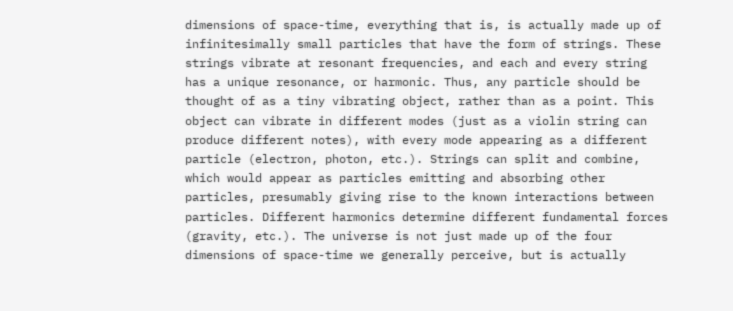dimensions of space-time, everything that is, is actually made up of infinitesimally small particles that have the form of strings. These strings vibrate at resonant frequencies, and each and every string has a unique resonance, or harmonic. Thus, any particle should be thought of as a tiny vibrating object, rather than as a point. This object can vibrate in different modes (just as a violin string can produce different notes), with every mode appearing as a different particle (electron, photon, etc.). Strings can split and combine, which would appear as particles emitting and absorbing other particles, presumably giving rise to the known interactions between particles. Different harmonics determine different fundamental forces (gravity, etc.). The universe is not just made up of the four dimensions of space-time we generally perceive, but is actually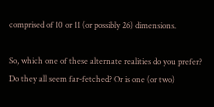comprised of 10 or 11 (or possibly 26) dimensions.

So, which one of these alternate realities do you prefer? Do they all seem far-fetched? Or is one (or two)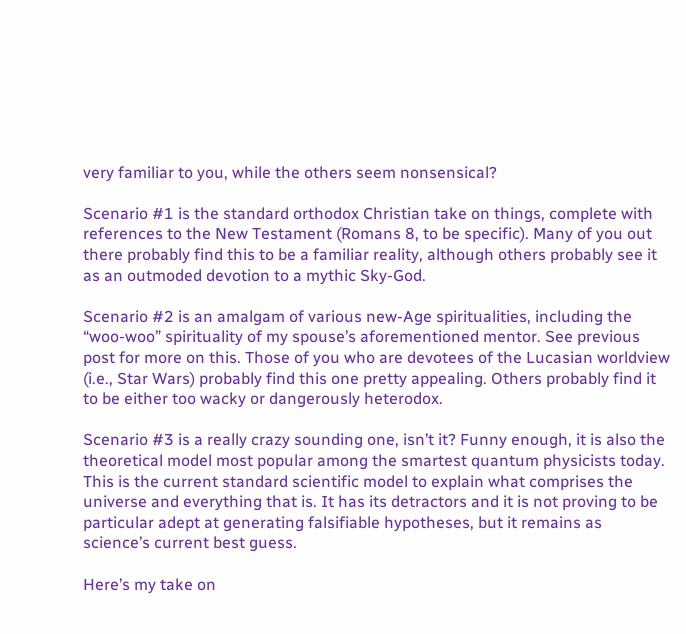very familiar to you, while the others seem nonsensical?

Scenario #1 is the standard orthodox Christian take on things, complete with references to the New Testament (Romans 8, to be specific). Many of you out there probably find this to be a familiar reality, although others probably see it as an outmoded devotion to a mythic Sky-God.

Scenario #2 is an amalgam of various new-Age spiritualities, including the “woo-woo” spirituality of my spouse’s aforementioned mentor. See previous post for more on this. Those of you who are devotees of the Lucasian worldview (i.e., Star Wars) probably find this one pretty appealing. Others probably find it to be either too wacky or dangerously heterodox.

Scenario #3 is a really crazy sounding one, isn’t it? Funny enough, it is also the theoretical model most popular among the smartest quantum physicists today. This is the current standard scientific model to explain what comprises the universe and everything that is. It has its detractors and it is not proving to be particular adept at generating falsifiable hypotheses, but it remains as science’s current best guess.

Here’s my take on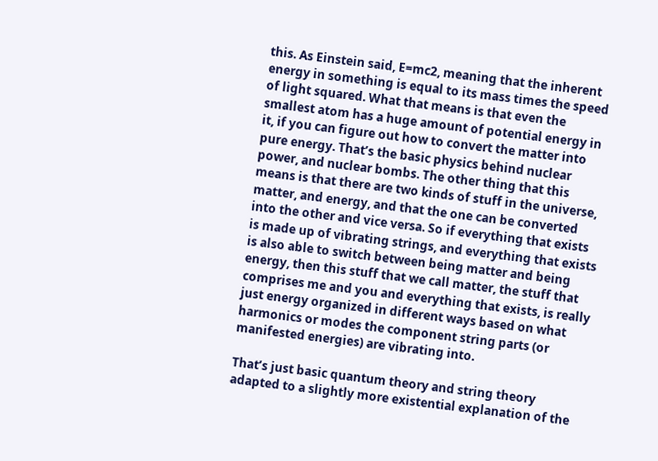this. As Einstein said, E=mc2, meaning that the inherent energy in something is equal to its mass times the speed of light squared. What that means is that even the smallest atom has a huge amount of potential energy in it, if you can figure out how to convert the matter into pure energy. That’s the basic physics behind nuclear power, and nuclear bombs. The other thing that this means is that there are two kinds of stuff in the universe, matter, and energy, and that the one can be converted into the other and vice versa. So if everything that exists is made up of vibrating strings, and everything that exists is also able to switch between being matter and being energy, then this stuff that we call matter, the stuff that comprises me and you and everything that exists, is really just energy organized in different ways based on what harmonics or modes the component string parts (or manifested energies) are vibrating into.

That’s just basic quantum theory and string theory adapted to a slightly more existential explanation of the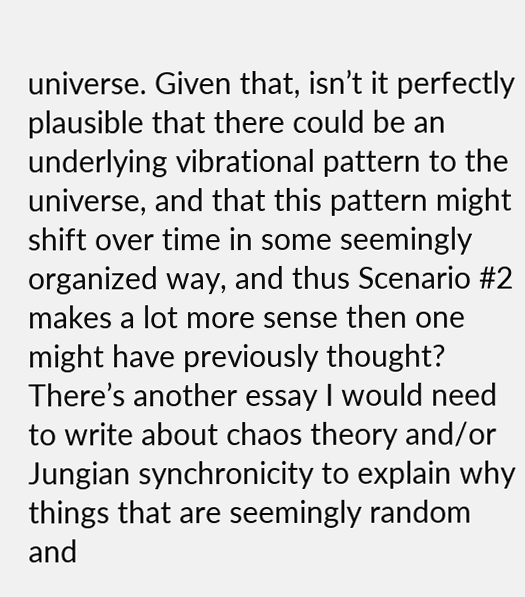universe. Given that, isn’t it perfectly plausible that there could be an underlying vibrational pattern to the universe, and that this pattern might shift over time in some seemingly organized way, and thus Scenario #2 makes a lot more sense then one might have previously thought? There’s another essay I would need to write about chaos theory and/or Jungian synchronicity to explain why things that are seemingly random and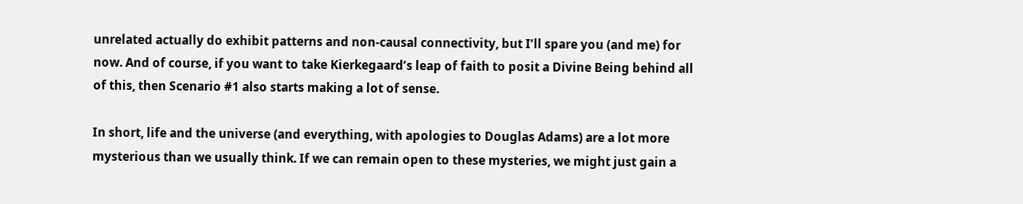unrelated actually do exhibit patterns and non-causal connectivity, but I’ll spare you (and me) for now. And of course, if you want to take Kierkegaard’s leap of faith to posit a Divine Being behind all of this, then Scenario #1 also starts making a lot of sense.

In short, life and the universe (and everything, with apologies to Douglas Adams) are a lot more mysterious than we usually think. If we can remain open to these mysteries, we might just gain a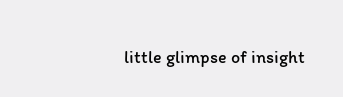little glimpse of insight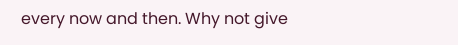every now and then. Why not give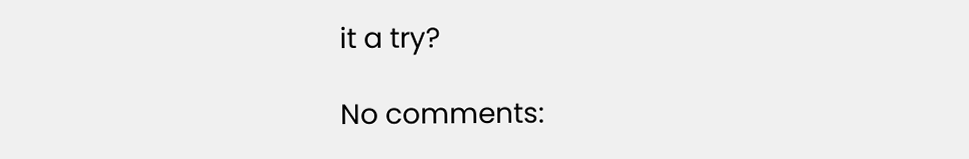it a try?

No comments: